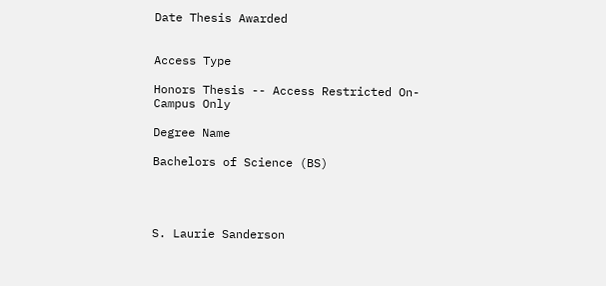Date Thesis Awarded


Access Type

Honors Thesis -- Access Restricted On-Campus Only

Degree Name

Bachelors of Science (BS)




S. Laurie Sanderson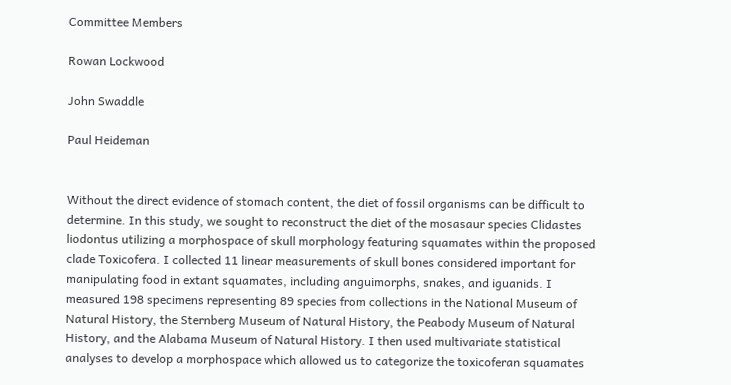Committee Members

Rowan Lockwood

John Swaddle

Paul Heideman


Without the direct evidence of stomach content, the diet of fossil organisms can be difficult to determine. In this study, we sought to reconstruct the diet of the mosasaur species Clidastes liodontus utilizing a morphospace of skull morphology featuring squamates within the proposed clade Toxicofera. I collected 11 linear measurements of skull bones considered important for manipulating food in extant squamates, including anguimorphs, snakes, and iguanids. I measured 198 specimens representing 89 species from collections in the National Museum of Natural History, the Sternberg Museum of Natural History, the Peabody Museum of Natural History, and the Alabama Museum of Natural History. I then used multivariate statistical analyses to develop a morphospace which allowed us to categorize the toxicoferan squamates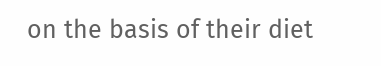on the basis of their diet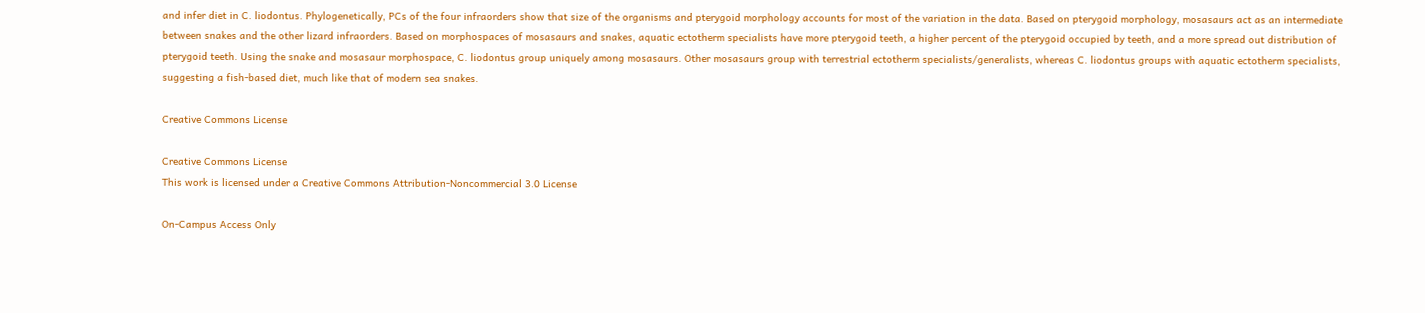and infer diet in C. liodontus. Phylogenetically, PCs of the four infraorders show that size of the organisms and pterygoid morphology accounts for most of the variation in the data. Based on pterygoid morphology, mosasaurs act as an intermediate between snakes and the other lizard infraorders. Based on morphospaces of mosasaurs and snakes, aquatic ectotherm specialists have more pterygoid teeth, a higher percent of the pterygoid occupied by teeth, and a more spread out distribution of pterygoid teeth. Using the snake and mosasaur morphospace, C. liodontus group uniquely among mosasaurs. Other mosasaurs group with terrestrial ectotherm specialists/generalists, whereas C. liodontus groups with aquatic ectotherm specialists, suggesting a fish-based diet, much like that of modern sea snakes.

Creative Commons License

Creative Commons License
This work is licensed under a Creative Commons Attribution-Noncommercial 3.0 License

On-Campus Access Only